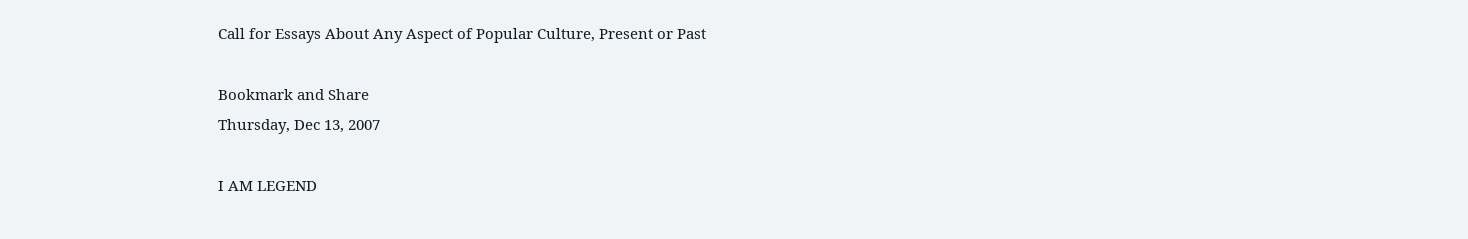Call for Essays About Any Aspect of Popular Culture, Present or Past

Bookmark and Share
Thursday, Dec 13, 2007

I AM LEGEND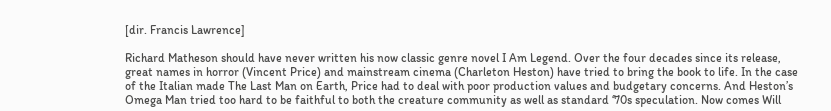[dir. Francis Lawrence]

Richard Matheson should have never written his now classic genre novel I Am Legend. Over the four decades since its release, great names in horror (Vincent Price) and mainstream cinema (Charleton Heston) have tried to bring the book to life. In the case of the Italian made The Last Man on Earth, Price had to deal with poor production values and budgetary concerns. And Heston’s Omega Man tried too hard to be faithful to both the creature community as well as standard ‘70s speculation. Now comes Will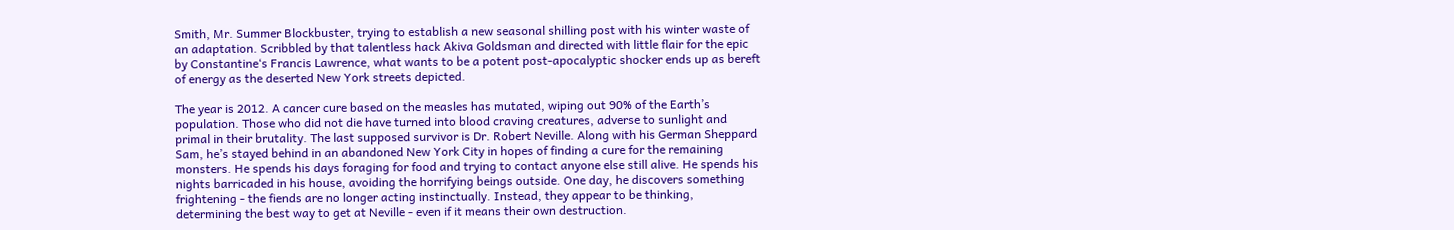Smith, Mr. Summer Blockbuster, trying to establish a new seasonal shilling post with his winter waste of an adaptation. Scribbled by that talentless hack Akiva Goldsman and directed with little flair for the epic by Constantine‘s Francis Lawrence, what wants to be a potent post-apocalyptic shocker ends up as bereft of energy as the deserted New York streets depicted.

The year is 2012. A cancer cure based on the measles has mutated, wiping out 90% of the Earth’s population. Those who did not die have turned into blood craving creatures, adverse to sunlight and primal in their brutality. The last supposed survivor is Dr. Robert Neville. Along with his German Sheppard Sam, he’s stayed behind in an abandoned New York City in hopes of finding a cure for the remaining monsters. He spends his days foraging for food and trying to contact anyone else still alive. He spends his nights barricaded in his house, avoiding the horrifying beings outside. One day, he discovers something frightening - the fiends are no longer acting instinctually. Instead, they appear to be thinking, determining the best way to get at Neville - even if it means their own destruction.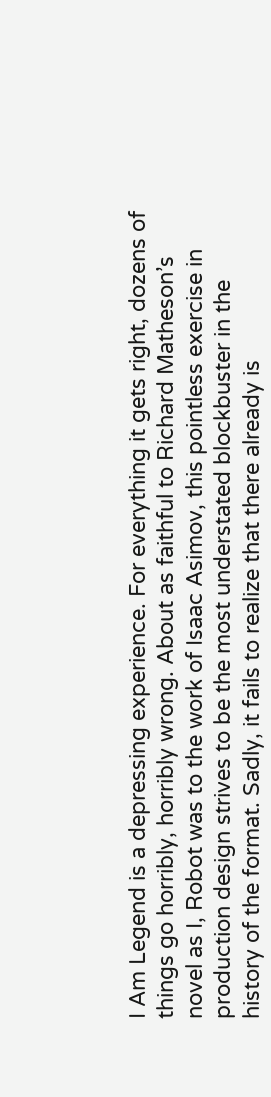I Am Legend is a depressing experience. For everything it gets right, dozens of things go horribly, horribly wrong. About as faithful to Richard Matheson’s novel as I, Robot was to the work of Isaac Asimov, this pointless exercise in production design strives to be the most understated blockbuster in the history of the format. Sadly, it fails to realize that there already is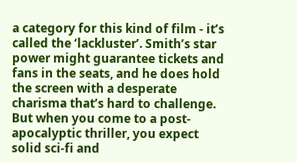a category for this kind of film - it’s called the ‘lackluster’. Smith’s star power might guarantee tickets and fans in the seats, and he does hold the screen with a desperate charisma that’s hard to challenge. But when you come to a post-apocalyptic thriller, you expect solid sci-fi and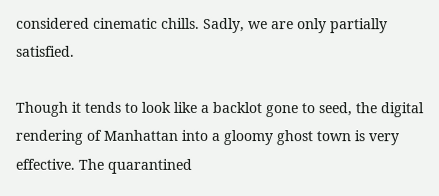considered cinematic chills. Sadly, we are only partially satisfied.

Though it tends to look like a backlot gone to seed, the digital rendering of Manhattan into a gloomy ghost town is very effective. The quarantined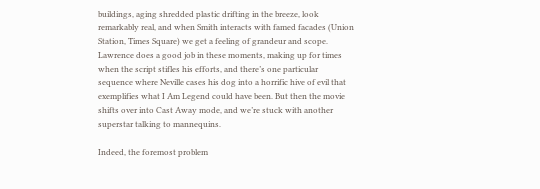buildings, aging shredded plastic drifting in the breeze, look remarkably real, and when Smith interacts with famed facades (Union Station, Times Square) we get a feeling of grandeur and scope. Lawrence does a good job in these moments, making up for times when the script stifles his efforts, and there’s one particular sequence where Neville cases his dog into a horrific hive of evil that exemplifies what I Am Legend could have been. But then the movie shifts over into Cast Away mode, and we’re stuck with another superstar talking to mannequins.

Indeed, the foremost problem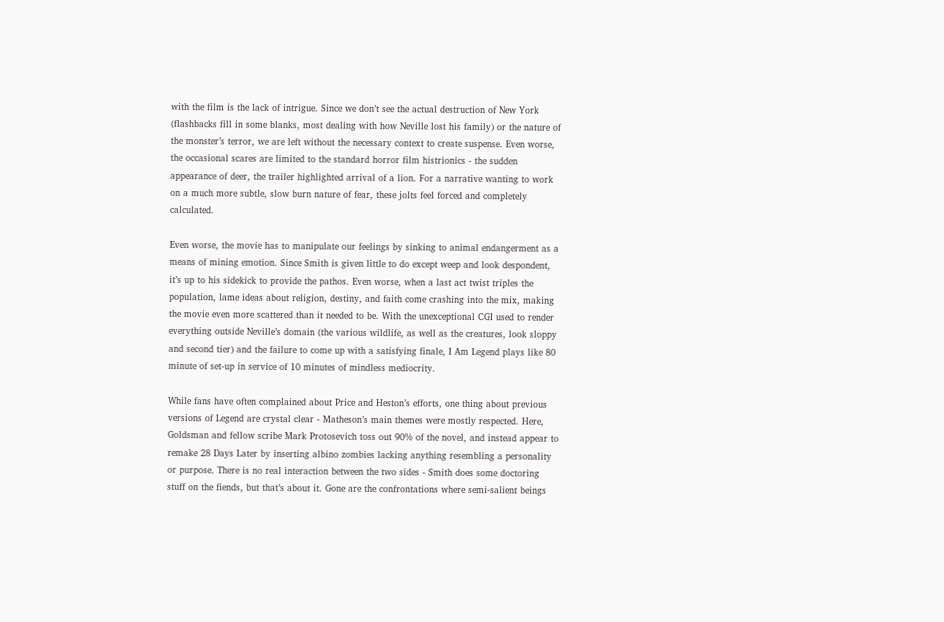with the film is the lack of intrigue. Since we don’t see the actual destruction of New York (flashbacks fill in some blanks, most dealing with how Neville lost his family) or the nature of the monster’s terror, we are left without the necessary context to create suspense. Even worse, the occasional scares are limited to the standard horror film histrionics - the sudden appearance of deer, the trailer highlighted arrival of a lion. For a narrative wanting to work on a much more subtle, slow burn nature of fear, these jolts feel forced and completely calculated.

Even worse, the movie has to manipulate our feelings by sinking to animal endangerment as a means of mining emotion. Since Smith is given little to do except weep and look despondent, it’s up to his sidekick to provide the pathos. Even worse, when a last act twist triples the population, lame ideas about religion, destiny, and faith come crashing into the mix, making the movie even more scattered than it needed to be. With the unexceptional CGI used to render everything outside Neville’s domain (the various wildlife, as well as the creatures, look sloppy and second tier) and the failure to come up with a satisfying finale, I Am Legend plays like 80 minute of set-up in service of 10 minutes of mindless mediocrity.

While fans have often complained about Price and Heston’s efforts, one thing about previous versions of Legend are crystal clear - Matheson’s main themes were mostly respected. Here, Goldsman and fellow scribe Mark Protosevich toss out 90% of the novel, and instead appear to remake 28 Days Later by inserting albino zombies lacking anything resembling a personality or purpose. There is no real interaction between the two sides - Smith does some doctoring stuff on the fiends, but that’s about it. Gone are the confrontations where semi-salient beings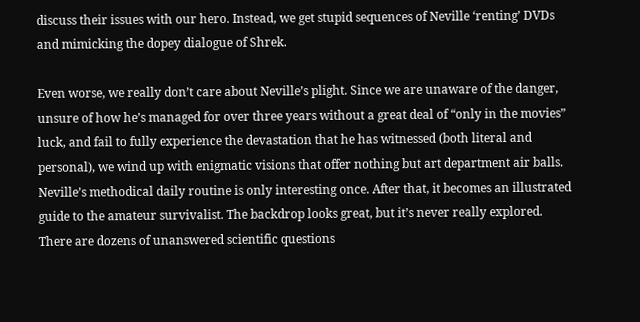discuss their issues with our hero. Instead, we get stupid sequences of Neville ‘renting’ DVDs and mimicking the dopey dialogue of Shrek.

Even worse, we really don’t care about Neville’s plight. Since we are unaware of the danger, unsure of how he’s managed for over three years without a great deal of “only in the movies” luck, and fail to fully experience the devastation that he has witnessed (both literal and personal), we wind up with enigmatic visions that offer nothing but art department air balls. Neville’s methodical daily routine is only interesting once. After that, it becomes an illustrated guide to the amateur survivalist. The backdrop looks great, but it’s never really explored. There are dozens of unanswered scientific questions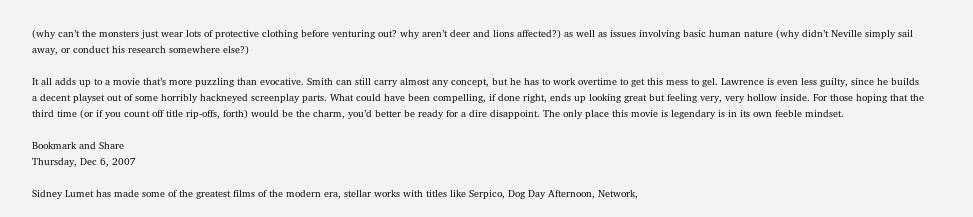(why can’t the monsters just wear lots of protective clothing before venturing out? why aren’t deer and lions affected?) as well as issues involving basic human nature (why didn’t Neville simply sail away, or conduct his research somewhere else?)

It all adds up to a movie that’s more puzzling than evocative. Smith can still carry almost any concept, but he has to work overtime to get this mess to gel. Lawrence is even less guilty, since he builds a decent playset out of some horribly hackneyed screenplay parts. What could have been compelling, if done right, ends up looking great but feeling very, very hollow inside. For those hoping that the third time (or if you count off title rip-offs, forth) would be the charm, you’d better be ready for a dire disappoint. The only place this movie is legendary is in its own feeble mindset.

Bookmark and Share
Thursday, Dec 6, 2007

Sidney Lumet has made some of the greatest films of the modern era, stellar works with titles like Serpico, Dog Day Afternoon, Network,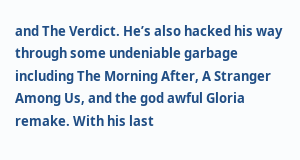and The Verdict. He’s also hacked his way through some undeniable garbage including The Morning After, A Stranger Among Us, and the god awful Gloria remake. With his last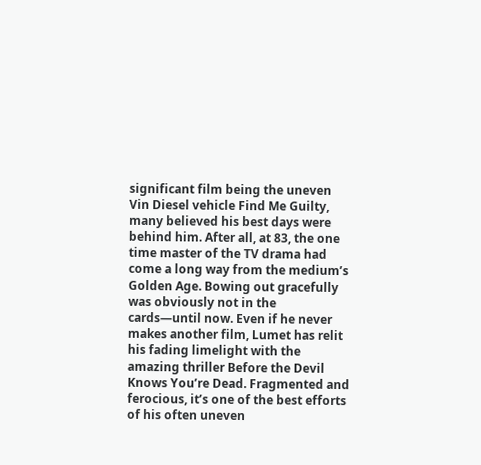significant film being the uneven Vin Diesel vehicle Find Me Guilty, many believed his best days were behind him. After all, at 83, the one time master of the TV drama had come a long way from the medium’s Golden Age. Bowing out gracefully was obviously not in the cards—until now. Even if he never makes another film, Lumet has relit his fading limelight with the amazing thriller Before the Devil Knows You’re Dead. Fragmented and ferocious, it’s one of the best efforts of his often uneven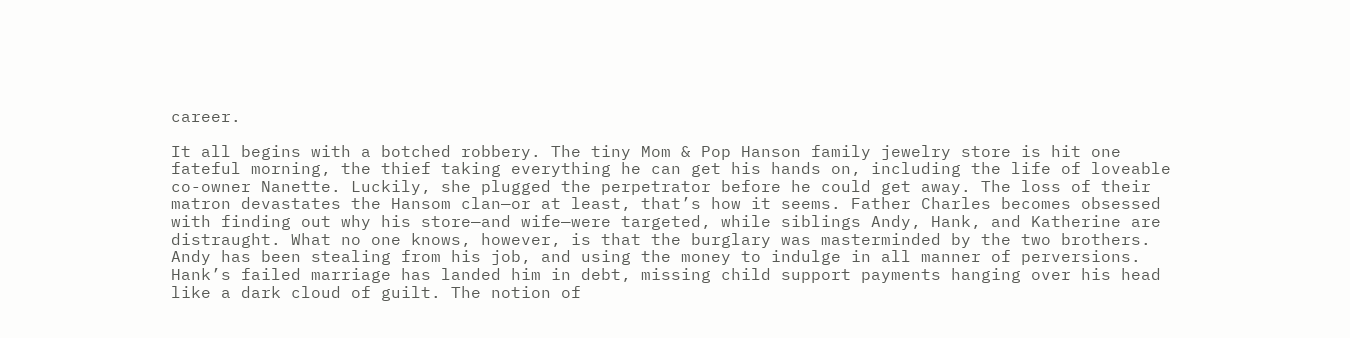career.

It all begins with a botched robbery. The tiny Mom & Pop Hanson family jewelry store is hit one fateful morning, the thief taking everything he can get his hands on, including the life of loveable co-owner Nanette. Luckily, she plugged the perpetrator before he could get away. The loss of their matron devastates the Hansom clan—or at least, that’s how it seems. Father Charles becomes obsessed with finding out why his store—and wife—were targeted, while siblings Andy, Hank, and Katherine are distraught. What no one knows, however, is that the burglary was masterminded by the two brothers. Andy has been stealing from his job, and using the money to indulge in all manner of perversions. Hank’s failed marriage has landed him in debt, missing child support payments hanging over his head like a dark cloud of guilt. The notion of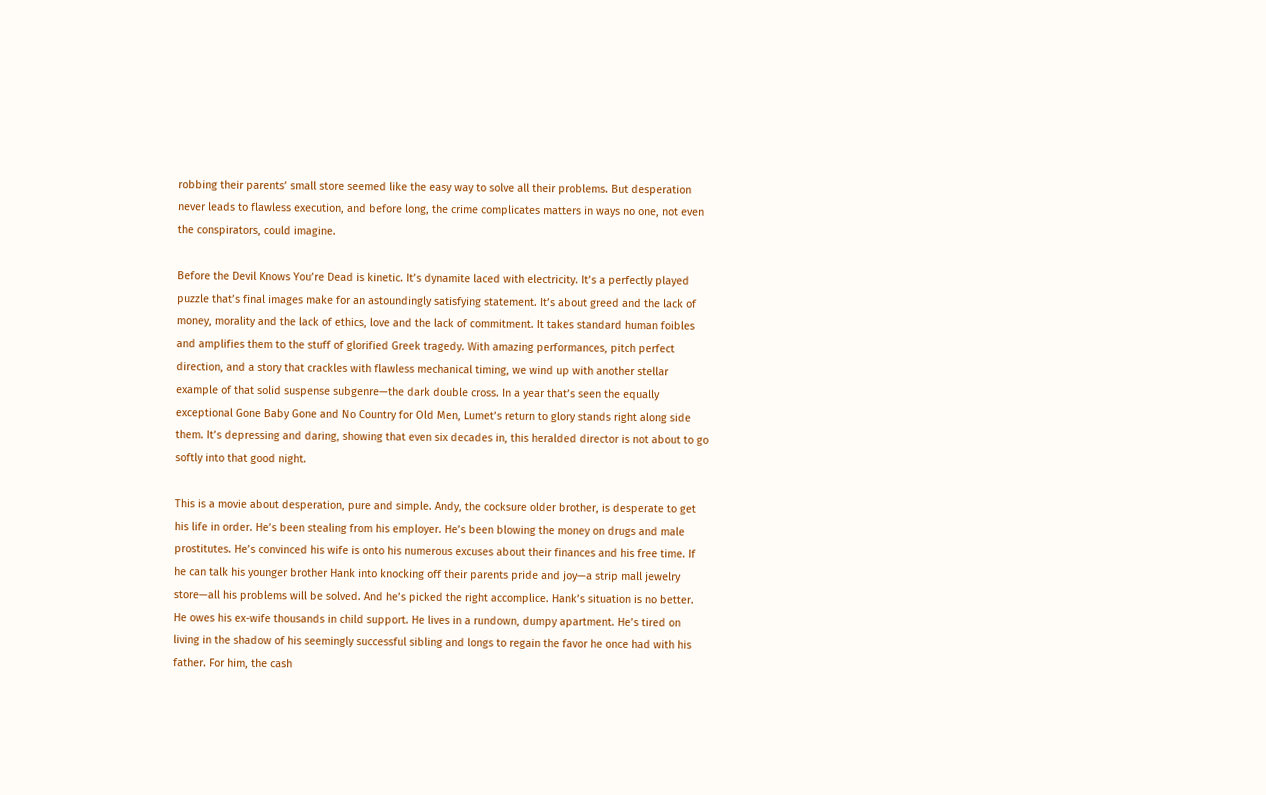robbing their parents’ small store seemed like the easy way to solve all their problems. But desperation never leads to flawless execution, and before long, the crime complicates matters in ways no one, not even the conspirators, could imagine.

Before the Devil Knows You’re Dead is kinetic. It’s dynamite laced with electricity. It’s a perfectly played puzzle that’s final images make for an astoundingly satisfying statement. It’s about greed and the lack of money, morality and the lack of ethics, love and the lack of commitment. It takes standard human foibles and amplifies them to the stuff of glorified Greek tragedy. With amazing performances, pitch perfect direction, and a story that crackles with flawless mechanical timing, we wind up with another stellar example of that solid suspense subgenre—the dark double cross. In a year that’s seen the equally exceptional Gone Baby Gone and No Country for Old Men, Lumet’s return to glory stands right along side them. It’s depressing and daring, showing that even six decades in, this heralded director is not about to go softly into that good night.

This is a movie about desperation, pure and simple. Andy, the cocksure older brother, is desperate to get his life in order. He’s been stealing from his employer. He’s been blowing the money on drugs and male prostitutes. He’s convinced his wife is onto his numerous excuses about their finances and his free time. If he can talk his younger brother Hank into knocking off their parents pride and joy—a strip mall jewelry store—all his problems will be solved. And he’s picked the right accomplice. Hank’s situation is no better. He owes his ex-wife thousands in child support. He lives in a rundown, dumpy apartment. He’s tired on living in the shadow of his seemingly successful sibling and longs to regain the favor he once had with his father. For him, the cash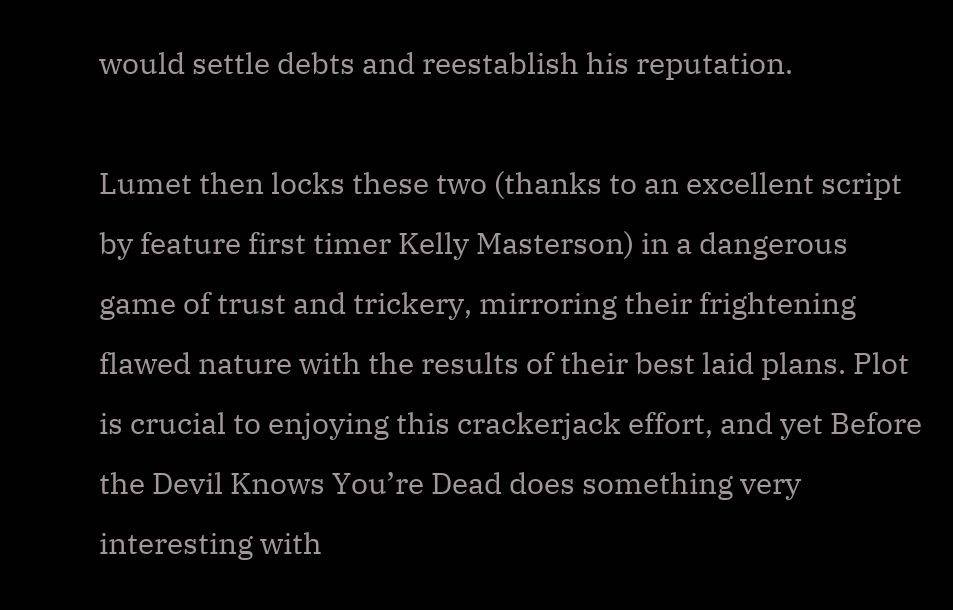would settle debts and reestablish his reputation.

Lumet then locks these two (thanks to an excellent script by feature first timer Kelly Masterson) in a dangerous game of trust and trickery, mirroring their frightening flawed nature with the results of their best laid plans. Plot is crucial to enjoying this crackerjack effort, and yet Before the Devil Knows You’re Dead does something very interesting with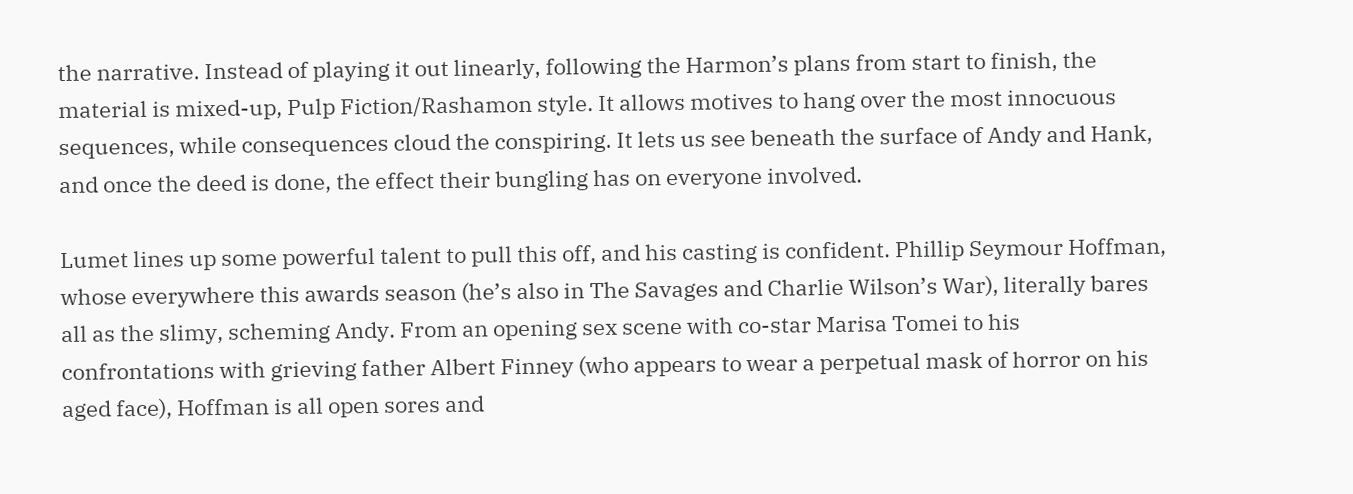the narrative. Instead of playing it out linearly, following the Harmon’s plans from start to finish, the material is mixed-up, Pulp Fiction/Rashamon style. It allows motives to hang over the most innocuous sequences, while consequences cloud the conspiring. It lets us see beneath the surface of Andy and Hank, and once the deed is done, the effect their bungling has on everyone involved.

Lumet lines up some powerful talent to pull this off, and his casting is confident. Phillip Seymour Hoffman, whose everywhere this awards season (he’s also in The Savages and Charlie Wilson’s War), literally bares all as the slimy, scheming Andy. From an opening sex scene with co-star Marisa Tomei to his confrontations with grieving father Albert Finney (who appears to wear a perpetual mask of horror on his aged face), Hoffman is all open sores and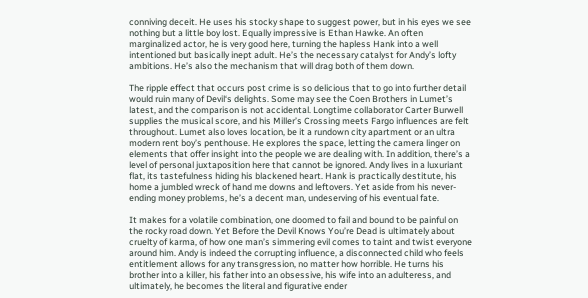conniving deceit. He uses his stocky shape to suggest power, but in his eyes we see nothing but a little boy lost. Equally impressive is Ethan Hawke. An often marginalized actor, he is very good here, turning the hapless Hank into a well intentioned but basically inept adult. He’s the necessary catalyst for Andy’s lofty ambitions. He’s also the mechanism that will drag both of them down.

The ripple effect that occurs post crime is so delicious that to go into further detail would ruin many of Devil‘s delights. Some may see the Coen Brothers in Lumet’s latest, and the comparison is not accidental. Longtime collaborator Carter Burwell supplies the musical score, and his Miller’s Crossing meets Fargo influences are felt throughout. Lumet also loves location, be it a rundown city apartment or an ultra modern rent boy’s penthouse. He explores the space, letting the camera linger on elements that offer insight into the people we are dealing with. In addition, there’s a level of personal juxtaposition here that cannot be ignored. Andy lives in a luxuriant flat, its tastefulness hiding his blackened heart. Hank is practically destitute, his home a jumbled wreck of hand me downs and leftovers. Yet aside from his never-ending money problems, he’s a decent man, undeserving of his eventual fate.

It makes for a volatile combination, one doomed to fail and bound to be painful on the rocky road down. Yet Before the Devil Knows You’re Dead is ultimately about cruelty of karma, of how one man’s simmering evil comes to taint and twist everyone around him. Andy is indeed the corrupting influence, a disconnected child who feels entitlement allows for any transgression, no matter how horrible. He turns his brother into a killer, his father into an obsessive, his wife into an adulteress, and ultimately, he becomes the literal and figurative ender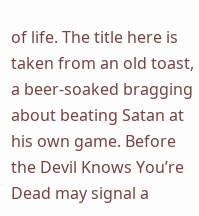of life. The title here is taken from an old toast, a beer-soaked bragging about beating Satan at his own game. Before the Devil Knows You’re Dead may signal a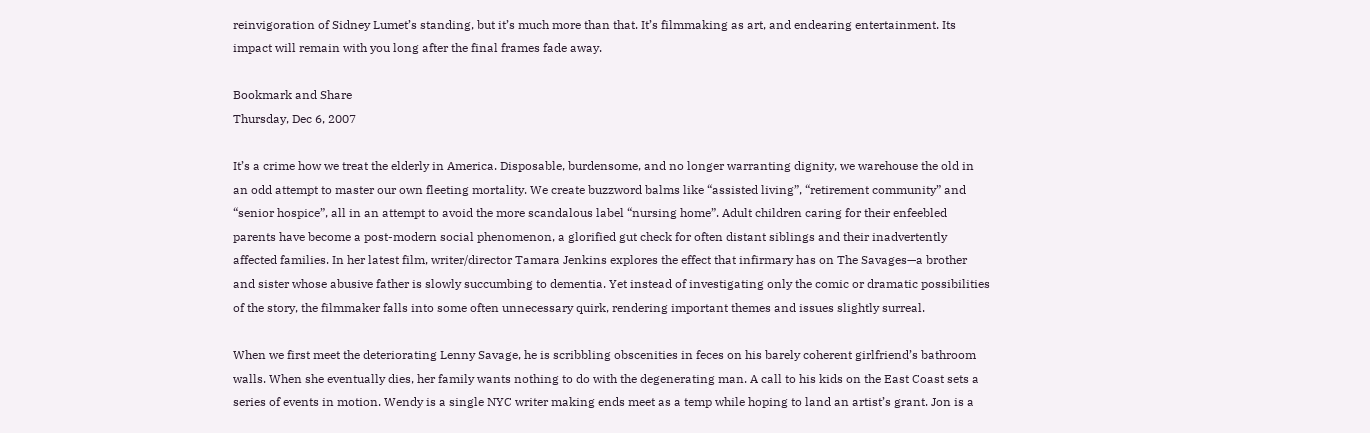reinvigoration of Sidney Lumet’s standing, but it’s much more than that. It’s filmmaking as art, and endearing entertainment. Its impact will remain with you long after the final frames fade away.

Bookmark and Share
Thursday, Dec 6, 2007

It’s a crime how we treat the elderly in America. Disposable, burdensome, and no longer warranting dignity, we warehouse the old in an odd attempt to master our own fleeting mortality. We create buzzword balms like “assisted living”, “retirement community” and “senior hospice”, all in an attempt to avoid the more scandalous label “nursing home”. Adult children caring for their enfeebled parents have become a post-modern social phenomenon, a glorified gut check for often distant siblings and their inadvertently affected families. In her latest film, writer/director Tamara Jenkins explores the effect that infirmary has on The Savages—a brother and sister whose abusive father is slowly succumbing to dementia. Yet instead of investigating only the comic or dramatic possibilities of the story, the filmmaker falls into some often unnecessary quirk, rendering important themes and issues slightly surreal.

When we first meet the deteriorating Lenny Savage, he is scribbling obscenities in feces on his barely coherent girlfriend’s bathroom walls. When she eventually dies, her family wants nothing to do with the degenerating man. A call to his kids on the East Coast sets a series of events in motion. Wendy is a single NYC writer making ends meet as a temp while hoping to land an artist’s grant. Jon is a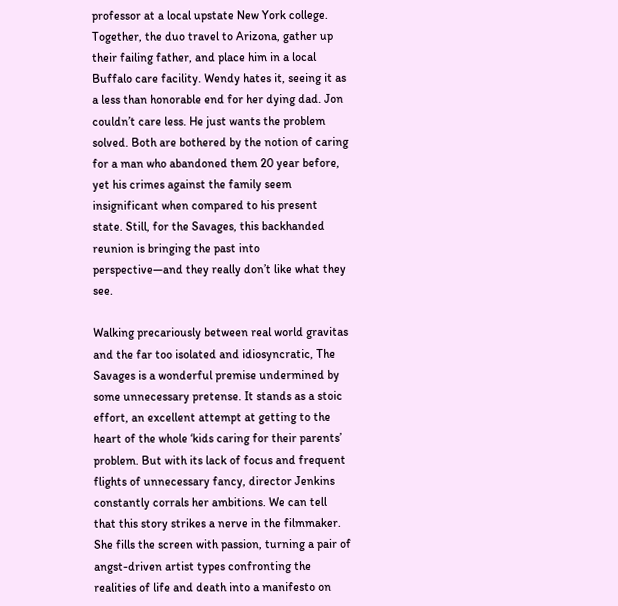professor at a local upstate New York college. Together, the duo travel to Arizona, gather up their failing father, and place him in a local Buffalo care facility. Wendy hates it, seeing it as a less than honorable end for her dying dad. Jon couldn’t care less. He just wants the problem solved. Both are bothered by the notion of caring for a man who abandoned them 20 year before, yet his crimes against the family seem insignificant when compared to his present state. Still, for the Savages, this backhanded reunion is bringing the past into perspective—and they really don’t like what they see.

Walking precariously between real world gravitas and the far too isolated and idiosyncratic, The Savages is a wonderful premise undermined by some unnecessary pretense. It stands as a stoic effort, an excellent attempt at getting to the heart of the whole ‘kids caring for their parents’ problem. But with its lack of focus and frequent flights of unnecessary fancy, director Jenkins constantly corrals her ambitions. We can tell that this story strikes a nerve in the filmmaker. She fills the screen with passion, turning a pair of angst-driven artist types confronting the realities of life and death into a manifesto on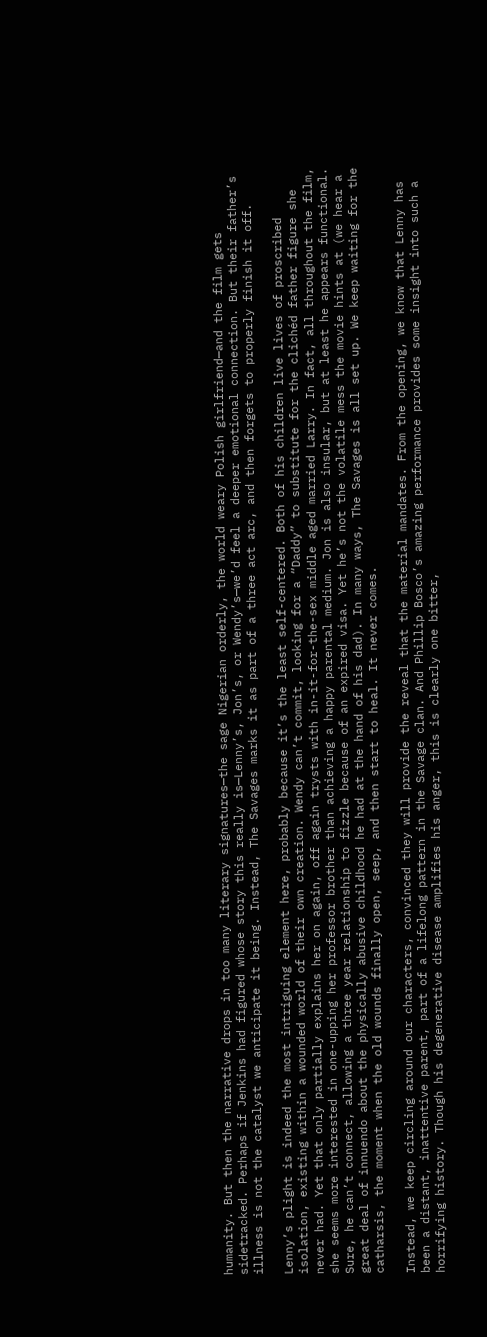humanity. But then the narrative drops in too many literary signatures—the sage Nigerian orderly, the world weary Polish girlfriend—and the film gets sidetracked. Perhaps if Jenkins had figured whose story this really is—Lenny’s, Jon’s, or Wendy’s—we’d feel a deeper emotional connection. But their father’s illness is not the catalyst we anticipate it being. Instead, The Savages marks it as part of a three act arc, and then forgets to properly finish it off.

Lenny’s plight is indeed the most intriguing element here, probably because it’s the least self-centered. Both of his children live lives of proscribed isolation, existing within a wounded world of their own creation. Wendy can’t commit, looking for a “Daddy” to substitute for the clichéd father figure she never had. Yet that only partially explains her on again, off again trysts with in-it-for-the-sex middle aged married Larry. In fact, all throughout the film, she seems more interested in one-upping her professor brother than achieving a happy parental medium. Jon is also insular, but at least he appears functional. Sure, he can’t connect, allowing a three year relationship to fizzle because of an expired visa. Yet he’s not the volatile mess the movie hints at (we hear a great deal of innuendo about the physically abusive childhood he had at the hand of his dad). In many ways, The Savages is all set up. We keep waiting for the catharsis, the moment when the old wounds finally open, seep, and then start to heal. It never comes.

Instead, we keep circling around our characters, convinced they will provide the reveal that the material mandates. From the opening, we know that Lenny has been a distant, inattentive parent, part of a lifelong pattern in the Savage clan. And Phillip Bosco’s amazing performance provides some insight into such a horrifying history. Though his degenerative disease amplifies his anger, this is clearly one bitter,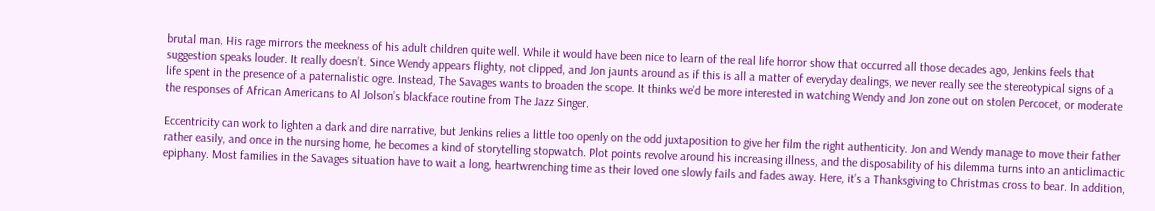brutal man. His rage mirrors the meekness of his adult children quite well. While it would have been nice to learn of the real life horror show that occurred all those decades ago, Jenkins feels that suggestion speaks louder. It really doesn’t. Since Wendy appears flighty, not clipped, and Jon jaunts around as if this is all a matter of everyday dealings, we never really see the stereotypical signs of a life spent in the presence of a paternalistic ogre. Instead, The Savages wants to broaden the scope. It thinks we’d be more interested in watching Wendy and Jon zone out on stolen Percocet, or moderate the responses of African Americans to Al Jolson’s blackface routine from The Jazz Singer.

Eccentricity can work to lighten a dark and dire narrative, but Jenkins relies a little too openly on the odd juxtaposition to give her film the right authenticity. Jon and Wendy manage to move their father rather easily, and once in the nursing home, he becomes a kind of storytelling stopwatch. Plot points revolve around his increasing illness, and the disposability of his dilemma turns into an anticlimactic epiphany. Most families in the Savages situation have to wait a long, heartwrenching time as their loved one slowly fails and fades away. Here, it’s a Thanksgiving to Christmas cross to bear. In addition,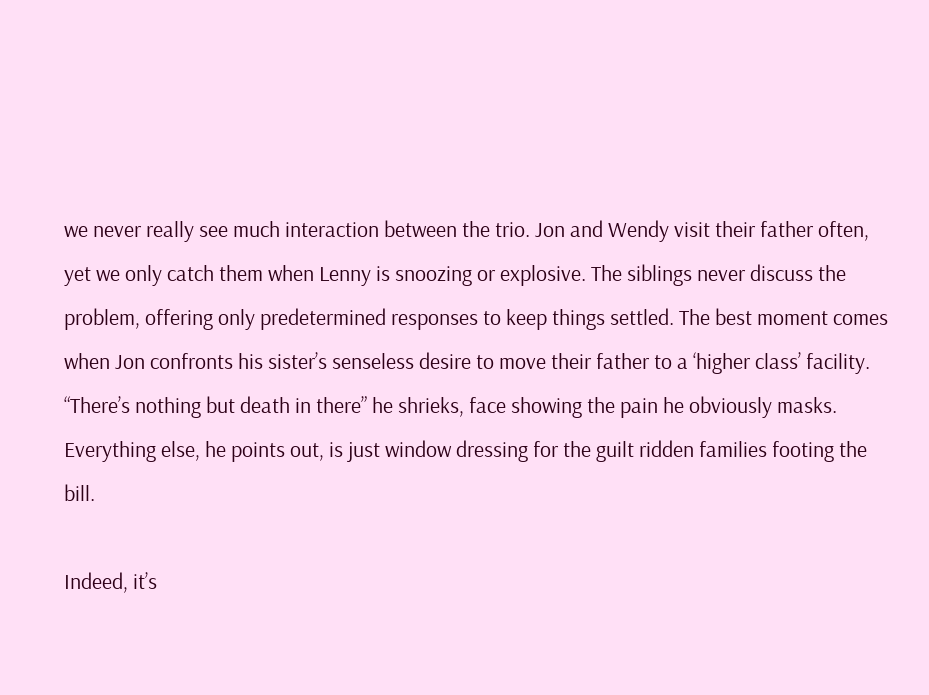we never really see much interaction between the trio. Jon and Wendy visit their father often, yet we only catch them when Lenny is snoozing or explosive. The siblings never discuss the problem, offering only predetermined responses to keep things settled. The best moment comes when Jon confronts his sister’s senseless desire to move their father to a ‘higher class’ facility. “There’s nothing but death in there” he shrieks, face showing the pain he obviously masks. Everything else, he points out, is just window dressing for the guilt ridden families footing the bill.

Indeed, it’s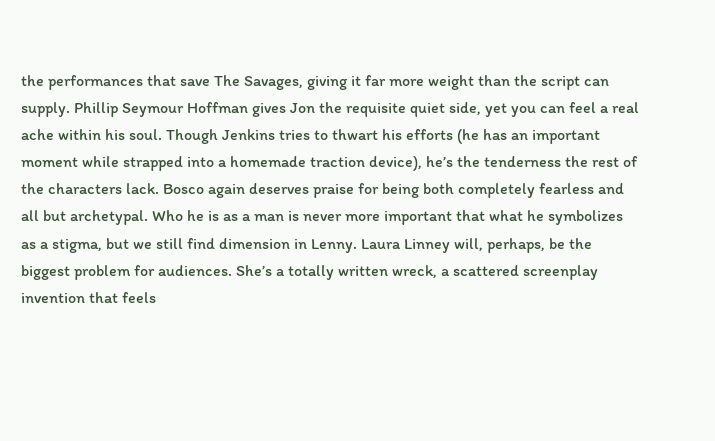the performances that save The Savages, giving it far more weight than the script can supply. Phillip Seymour Hoffman gives Jon the requisite quiet side, yet you can feel a real ache within his soul. Though Jenkins tries to thwart his efforts (he has an important moment while strapped into a homemade traction device), he’s the tenderness the rest of the characters lack. Bosco again deserves praise for being both completely fearless and all but archetypal. Who he is as a man is never more important that what he symbolizes as a stigma, but we still find dimension in Lenny. Laura Linney will, perhaps, be the biggest problem for audiences. She’s a totally written wreck, a scattered screenplay invention that feels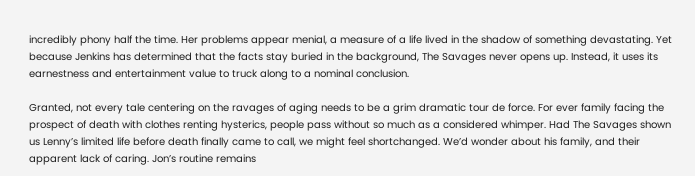incredibly phony half the time. Her problems appear menial, a measure of a life lived in the shadow of something devastating. Yet because Jenkins has determined that the facts stay buried in the background, The Savages never opens up. Instead, it uses its earnestness and entertainment value to truck along to a nominal conclusion.

Granted, not every tale centering on the ravages of aging needs to be a grim dramatic tour de force. For ever family facing the prospect of death with clothes renting hysterics, people pass without so much as a considered whimper. Had The Savages shown us Lenny’s limited life before death finally came to call, we might feel shortchanged. We’d wonder about his family, and their apparent lack of caring. Jon’s routine remains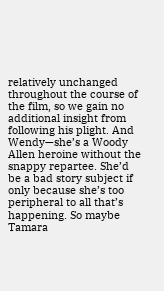relatively unchanged throughout the course of the film, so we gain no additional insight from following his plight. And Wendy—she’s a Woody Allen heroine without the snappy repartee. She’d be a bad story subject if only because she’s too peripheral to all that’s happening. So maybe Tamara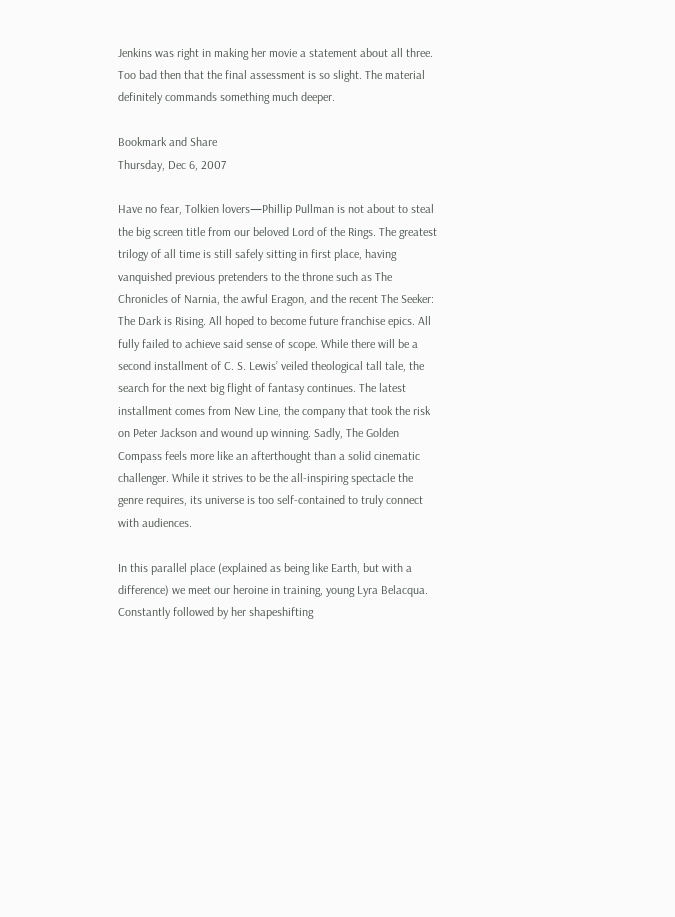Jenkins was right in making her movie a statement about all three. Too bad then that the final assessment is so slight. The material definitely commands something much deeper.

Bookmark and Share
Thursday, Dec 6, 2007

Have no fear, Tolkien lovers—Phillip Pullman is not about to steal the big screen title from our beloved Lord of the Rings. The greatest trilogy of all time is still safely sitting in first place, having vanquished previous pretenders to the throne such as The Chronicles of Narnia, the awful Eragon, and the recent The Seeker: The Dark is Rising. All hoped to become future franchise epics. All fully failed to achieve said sense of scope. While there will be a second installment of C. S. Lewis’ veiled theological tall tale, the search for the next big flight of fantasy continues. The latest installment comes from New Line, the company that took the risk on Peter Jackson and wound up winning. Sadly, The Golden Compass feels more like an afterthought than a solid cinematic challenger. While it strives to be the all-inspiring spectacle the genre requires, its universe is too self-contained to truly connect with audiences.

In this parallel place (explained as being like Earth, but with a difference) we meet our heroine in training, young Lyra Belacqua. Constantly followed by her shapeshifting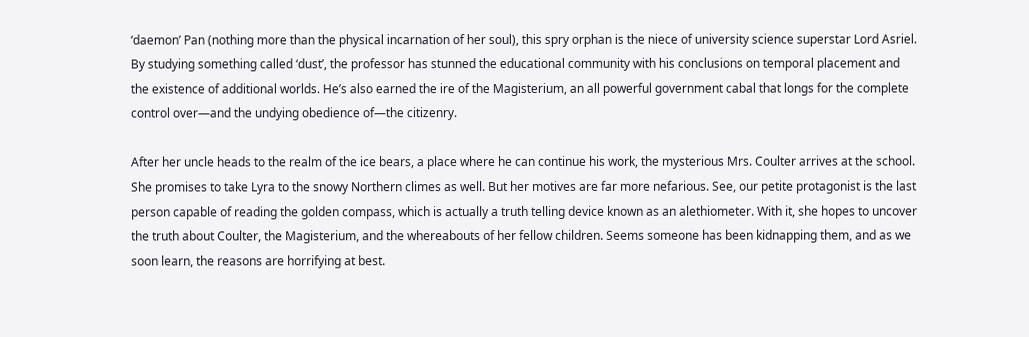‘daemon’ Pan (nothing more than the physical incarnation of her soul), this spry orphan is the niece of university science superstar Lord Asriel. By studying something called ‘dust’, the professor has stunned the educational community with his conclusions on temporal placement and the existence of additional worlds. He’s also earned the ire of the Magisterium, an all powerful government cabal that longs for the complete control over—and the undying obedience of—the citizenry.

After her uncle heads to the realm of the ice bears, a place where he can continue his work, the mysterious Mrs. Coulter arrives at the school. She promises to take Lyra to the snowy Northern climes as well. But her motives are far more nefarious. See, our petite protagonist is the last person capable of reading the golden compass, which is actually a truth telling device known as an alethiometer. With it, she hopes to uncover the truth about Coulter, the Magisterium, and the whereabouts of her fellow children. Seems someone has been kidnapping them, and as we soon learn, the reasons are horrifying at best.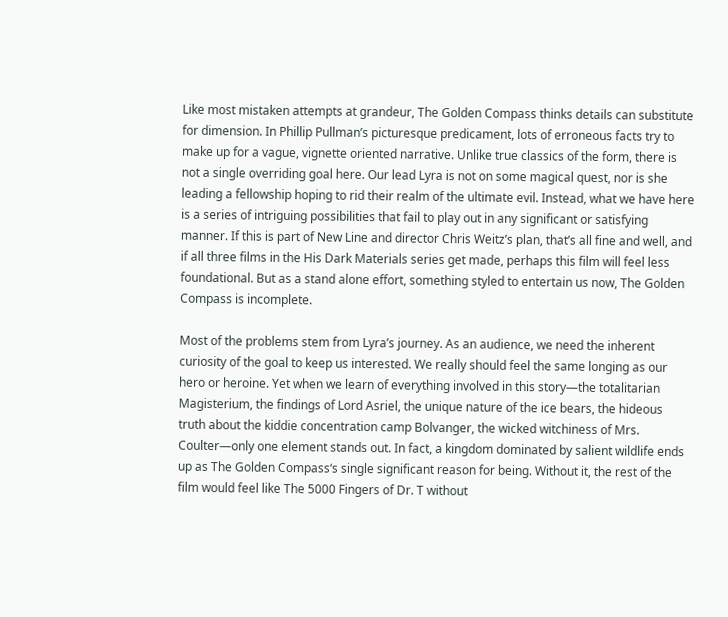Like most mistaken attempts at grandeur, The Golden Compass thinks details can substitute for dimension. In Phillip Pullman’s picturesque predicament, lots of erroneous facts try to make up for a vague, vignette oriented narrative. Unlike true classics of the form, there is not a single overriding goal here. Our lead Lyra is not on some magical quest, nor is she leading a fellowship hoping to rid their realm of the ultimate evil. Instead, what we have here is a series of intriguing possibilities that fail to play out in any significant or satisfying manner. If this is part of New Line and director Chris Weitz’s plan, that’s all fine and well, and if all three films in the His Dark Materials series get made, perhaps this film will feel less foundational. But as a stand alone effort, something styled to entertain us now, The Golden Compass is incomplete.

Most of the problems stem from Lyra’s journey. As an audience, we need the inherent curiosity of the goal to keep us interested. We really should feel the same longing as our hero or heroine. Yet when we learn of everything involved in this story—the totalitarian Magisterium, the findings of Lord Asriel, the unique nature of the ice bears, the hideous truth about the kiddie concentration camp Bolvanger, the wicked witchiness of Mrs. Coulter—only one element stands out. In fact, a kingdom dominated by salient wildlife ends up as The Golden Compass‘s single significant reason for being. Without it, the rest of the film would feel like The 5000 Fingers of Dr. T without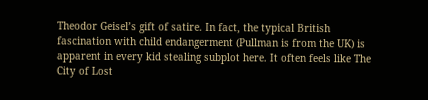Theodor Geisel’s gift of satire. In fact, the typical British fascination with child endangerment (Pullman is from the UK) is apparent in every kid stealing subplot here. It often feels like The City of Lost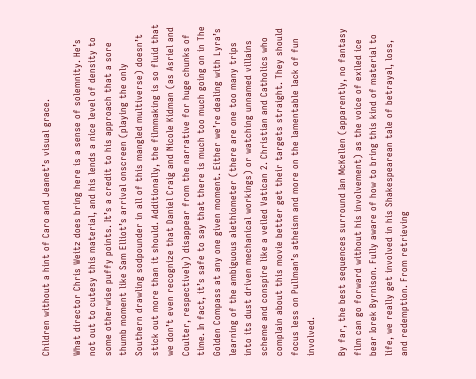Children without a hint of Caro and Jeanet’s visual grace.

What director Chris Weitz does bring here is a sense of solemnity. He’s not out to cutesy this material, and his lends a nice level of density to some otherwise puffy points. It’s a credit to his approach that a sore thumb moment like Sam Elliot’s arrival onscreen (playing the only Southern drawling sodpounder in all of this mangled multiverse) doesn’t stick out more than it should. Additionally, the filmmaking is so fluid that we don’t even recognize that Daniel Craig and Nicole Kidman (as Asriel and Coulter, respectively) disappear from the narrative for huge chunks of time. In fact, it’s safe to say that there is much too much going on in The Golden Compass at any one given moment. Either we’re dealing with Lyra’s learning of the ambiguous alethiometer (there are one too many trips into its dust driven mechanical workings) or watching unnamed villains scheme and conspire like a veiled Vatican 2. Christian and Catholics who complain about this movie better get their targets straight. They should focus less on Pullman’s atheism and more on the lamentable lack of fun involved.

By far, the best sequences surround Ian McKellen (apparently, no fantasy film can go forward without his involvement) as the voice of exiled ice bear Iorek Byrnison. Fully aware of how to bring this kind of material to life, we really get involved in his Shakespearean tale of betrayal, loss, and redemption. From retrieving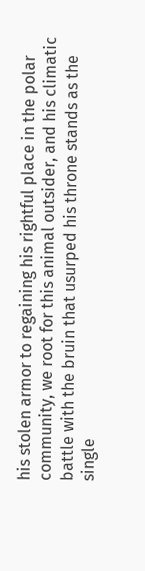his stolen armor to regaining his rightful place in the polar community, we root for this animal outsider, and his climatic battle with the bruin that usurped his throne stands as the single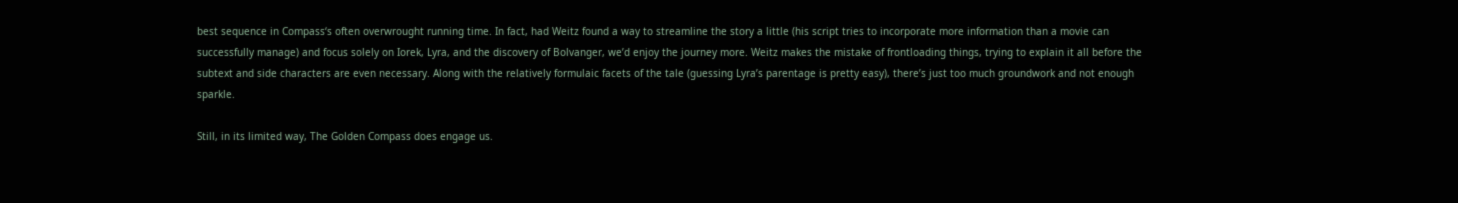best sequence in Compass‘s often overwrought running time. In fact, had Weitz found a way to streamline the story a little (his script tries to incorporate more information than a movie can successfully manage) and focus solely on Iorek, Lyra, and the discovery of Bolvanger, we’d enjoy the journey more. Weitz makes the mistake of frontloading things, trying to explain it all before the subtext and side characters are even necessary. Along with the relatively formulaic facets of the tale (guessing Lyra’s parentage is pretty easy), there’s just too much groundwork and not enough sparkle.

Still, in its limited way, The Golden Compass does engage us.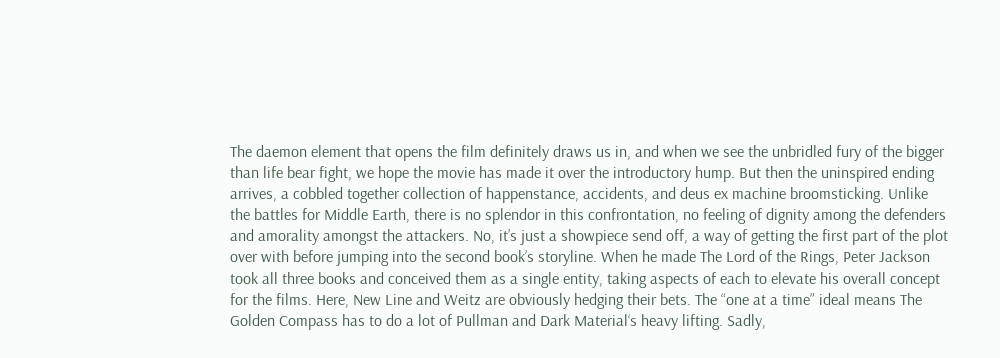The daemon element that opens the film definitely draws us in, and when we see the unbridled fury of the bigger than life bear fight, we hope the movie has made it over the introductory hump. But then the uninspired ending arrives, a cobbled together collection of happenstance, accidents, and deus ex machine broomsticking. Unlike the battles for Middle Earth, there is no splendor in this confrontation, no feeling of dignity among the defenders and amorality amongst the attackers. No, it’s just a showpiece send off, a way of getting the first part of the plot over with before jumping into the second book’s storyline. When he made The Lord of the Rings, Peter Jackson took all three books and conceived them as a single entity, taking aspects of each to elevate his overall concept for the films. Here, New Line and Weitz are obviously hedging their bets. The “one at a time” ideal means The Golden Compass has to do a lot of Pullman and Dark Material‘s heavy lifting. Sadly,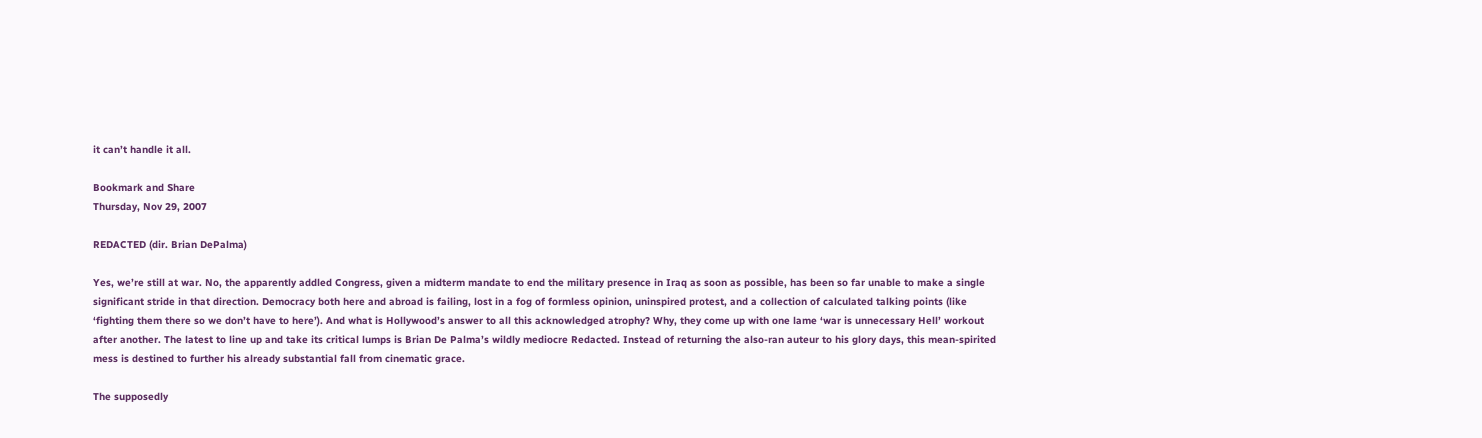it can’t handle it all.

Bookmark and Share
Thursday, Nov 29, 2007

REDACTED (dir. Brian DePalma)

Yes, we’re still at war. No, the apparently addled Congress, given a midterm mandate to end the military presence in Iraq as soon as possible, has been so far unable to make a single significant stride in that direction. Democracy both here and abroad is failing, lost in a fog of formless opinion, uninspired protest, and a collection of calculated talking points (like ‘fighting them there so we don’t have to here’). And what is Hollywood’s answer to all this acknowledged atrophy? Why, they come up with one lame ‘war is unnecessary Hell’ workout after another. The latest to line up and take its critical lumps is Brian De Palma’s wildly mediocre Redacted. Instead of returning the also-ran auteur to his glory days, this mean-spirited mess is destined to further his already substantial fall from cinematic grace.

The supposedly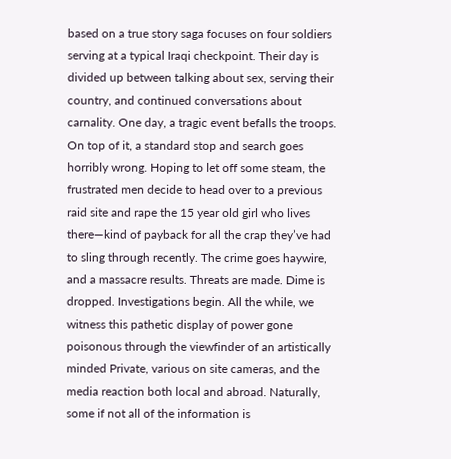based on a true story saga focuses on four soldiers serving at a typical Iraqi checkpoint. Their day is divided up between talking about sex, serving their country, and continued conversations about carnality. One day, a tragic event befalls the troops. On top of it, a standard stop and search goes horribly wrong. Hoping to let off some steam, the frustrated men decide to head over to a previous raid site and rape the 15 year old girl who lives there—kind of payback for all the crap they’ve had to sling through recently. The crime goes haywire, and a massacre results. Threats are made. Dime is dropped. Investigations begin. All the while, we witness this pathetic display of power gone poisonous through the viewfinder of an artistically minded Private, various on site cameras, and the media reaction both local and abroad. Naturally, some if not all of the information is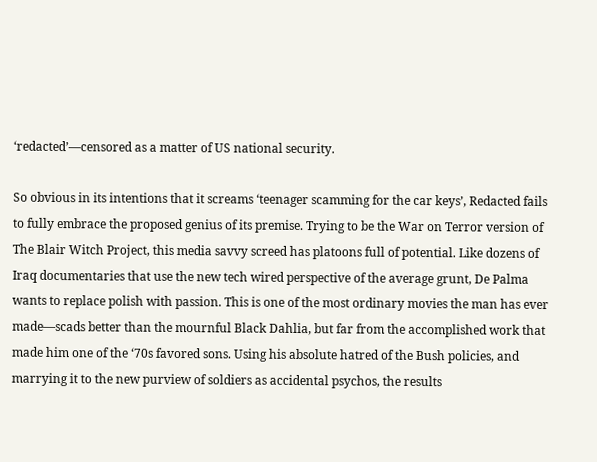‘redacted’—censored as a matter of US national security.

So obvious in its intentions that it screams ‘teenager scamming for the car keys’, Redacted fails to fully embrace the proposed genius of its premise. Trying to be the War on Terror version of The Blair Witch Project, this media savvy screed has platoons full of potential. Like dozens of Iraq documentaries that use the new tech wired perspective of the average grunt, De Palma wants to replace polish with passion. This is one of the most ordinary movies the man has ever made—scads better than the mournful Black Dahlia, but far from the accomplished work that made him one of the ‘70s favored sons. Using his absolute hatred of the Bush policies, and marrying it to the new purview of soldiers as accidental psychos, the results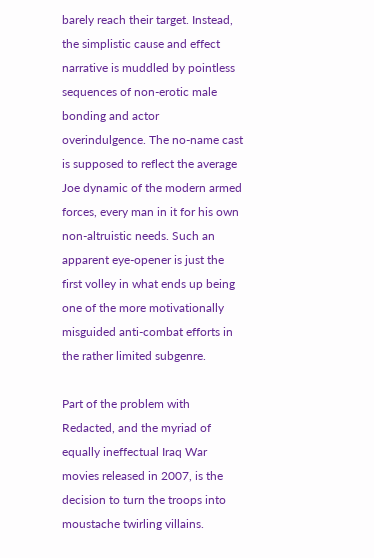barely reach their target. Instead, the simplistic cause and effect narrative is muddled by pointless sequences of non-erotic male bonding and actor overindulgence. The no-name cast is supposed to reflect the average Joe dynamic of the modern armed forces, every man in it for his own non-altruistic needs. Such an apparent eye-opener is just the first volley in what ends up being one of the more motivationally misguided anti-combat efforts in the rather limited subgenre.

Part of the problem with Redacted, and the myriad of equally ineffectual Iraq War movies released in 2007, is the decision to turn the troops into moustache twirling villains.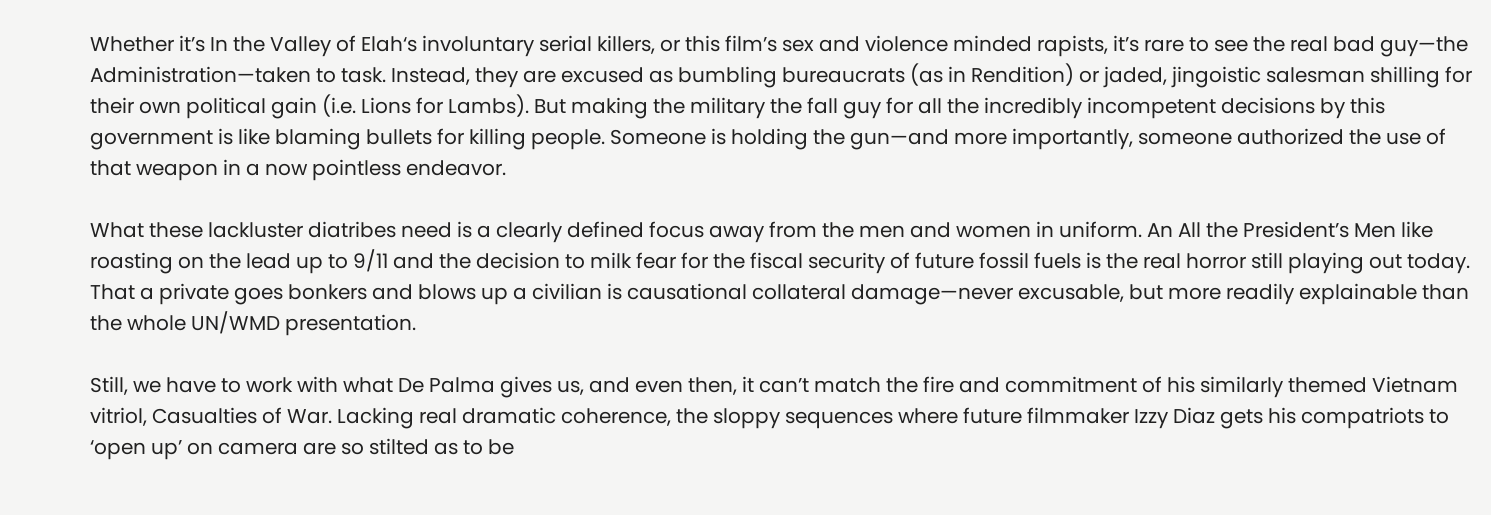Whether it’s In the Valley of Elah‘s involuntary serial killers, or this film’s sex and violence minded rapists, it’s rare to see the real bad guy—the Administration—taken to task. Instead, they are excused as bumbling bureaucrats (as in Rendition) or jaded, jingoistic salesman shilling for their own political gain (i.e. Lions for Lambs). But making the military the fall guy for all the incredibly incompetent decisions by this government is like blaming bullets for killing people. Someone is holding the gun—and more importantly, someone authorized the use of that weapon in a now pointless endeavor.

What these lackluster diatribes need is a clearly defined focus away from the men and women in uniform. An All the President’s Men like roasting on the lead up to 9/11 and the decision to milk fear for the fiscal security of future fossil fuels is the real horror still playing out today. That a private goes bonkers and blows up a civilian is causational collateral damage—never excusable, but more readily explainable than the whole UN/WMD presentation.

Still, we have to work with what De Palma gives us, and even then, it can’t match the fire and commitment of his similarly themed Vietnam vitriol, Casualties of War. Lacking real dramatic coherence, the sloppy sequences where future filmmaker Izzy Diaz gets his compatriots to ‘open up’ on camera are so stilted as to be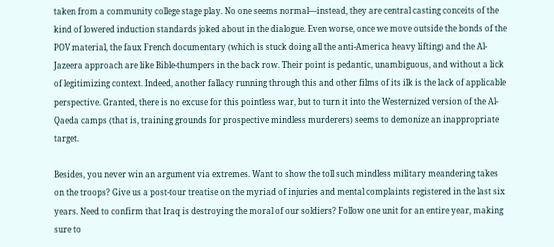taken from a community college stage play. No one seems normal—instead, they are central casting conceits of the kind of lowered induction standards joked about in the dialogue. Even worse, once we move outside the bonds of the POV material, the faux French documentary (which is stuck doing all the anti-America heavy lifting) and the Al-Jazeera approach are like Bible-thumpers in the back row. Their point is pedantic, unambiguous, and without a lick of legitimizing context. Indeed, another fallacy running through this and other films of its ilk is the lack of applicable perspective. Granted, there is no excuse for this pointless war, but to turn it into the Westernized version of the Al-Qaeda camps (that is, training grounds for prospective mindless murderers) seems to demonize an inappropriate target.

Besides, you never win an argument via extremes. Want to show the toll such mindless military meandering takes on the troops? Give us a post-tour treatise on the myriad of injuries and mental complaints registered in the last six years. Need to confirm that Iraq is destroying the moral of our soldiers? Follow one unit for an entire year, making sure to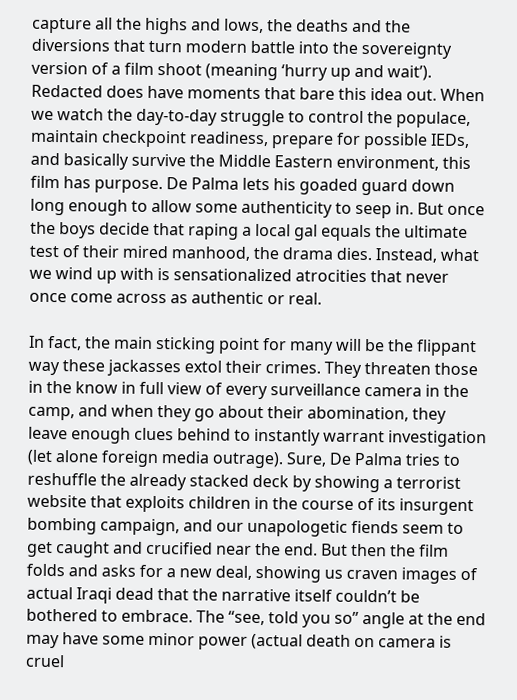capture all the highs and lows, the deaths and the diversions that turn modern battle into the sovereignty version of a film shoot (meaning ‘hurry up and wait’). Redacted does have moments that bare this idea out. When we watch the day-to-day struggle to control the populace, maintain checkpoint readiness, prepare for possible IEDs, and basically survive the Middle Eastern environment, this film has purpose. De Palma lets his goaded guard down long enough to allow some authenticity to seep in. But once the boys decide that raping a local gal equals the ultimate test of their mired manhood, the drama dies. Instead, what we wind up with is sensationalized atrocities that never once come across as authentic or real.

In fact, the main sticking point for many will be the flippant way these jackasses extol their crimes. They threaten those in the know in full view of every surveillance camera in the camp, and when they go about their abomination, they leave enough clues behind to instantly warrant investigation (let alone foreign media outrage). Sure, De Palma tries to reshuffle the already stacked deck by showing a terrorist website that exploits children in the course of its insurgent bombing campaign, and our unapologetic fiends seem to get caught and crucified near the end. But then the film folds and asks for a new deal, showing us craven images of actual Iraqi dead that the narrative itself couldn’t be bothered to embrace. The “see, told you so” angle at the end may have some minor power (actual death on camera is cruel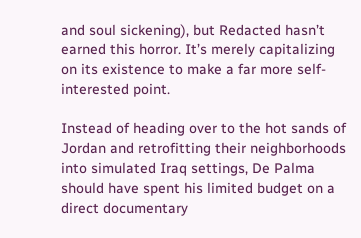and soul sickening), but Redacted hasn’t earned this horror. It’s merely capitalizing on its existence to make a far more self-interested point.

Instead of heading over to the hot sands of Jordan and retrofitting their neighborhoods into simulated Iraq settings, De Palma should have spent his limited budget on a direct documentary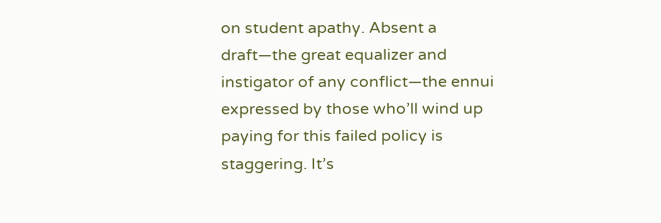on student apathy. Absent a draft—the great equalizer and instigator of any conflict—the ennui expressed by those who’ll wind up paying for this failed policy is staggering. It’s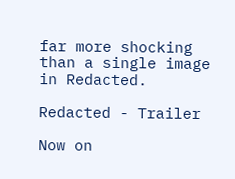far more shocking than a single image in Redacted.

Redacted - Trailer

Now on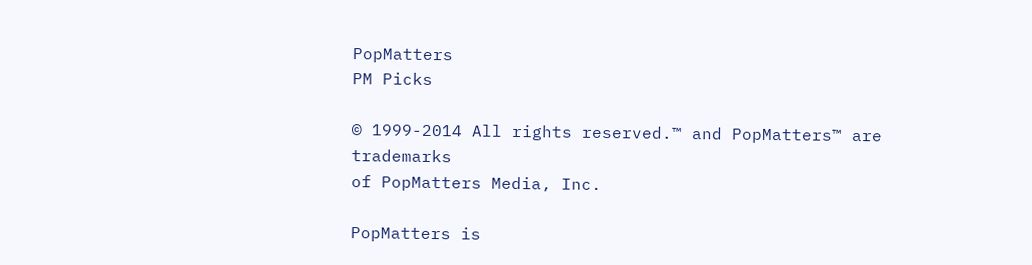PopMatters
PM Picks

© 1999-2014 All rights reserved.™ and PopMatters™ are trademarks
of PopMatters Media, Inc.

PopMatters is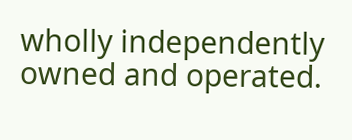wholly independently owned and operated.